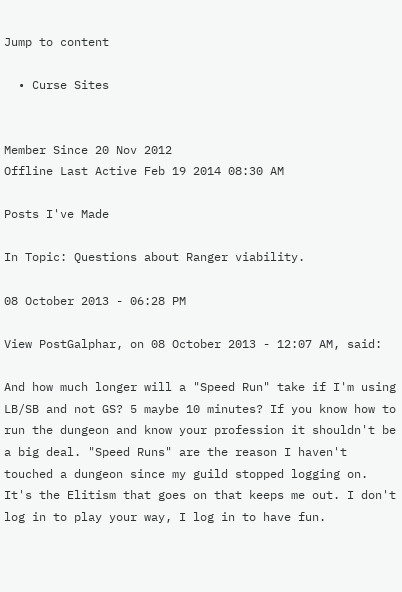Jump to content

  • Curse Sites


Member Since 20 Nov 2012
Offline Last Active Feb 19 2014 08:30 AM

Posts I've Made

In Topic: Questions about Ranger viability.

08 October 2013 - 06:28 PM

View PostGalphar, on 08 October 2013 - 12:07 AM, said:

And how much longer will a "Speed Run" take if I'm using LB/SB and not GS? 5 maybe 10 minutes? If you know how to run the dungeon and know your profession it shouldn't be a big deal. "Speed Runs" are the reason I haven't touched a dungeon since my guild stopped logging on. It's the Elitism that goes on that keeps me out. I don't log in to play your way, I log in to have fun.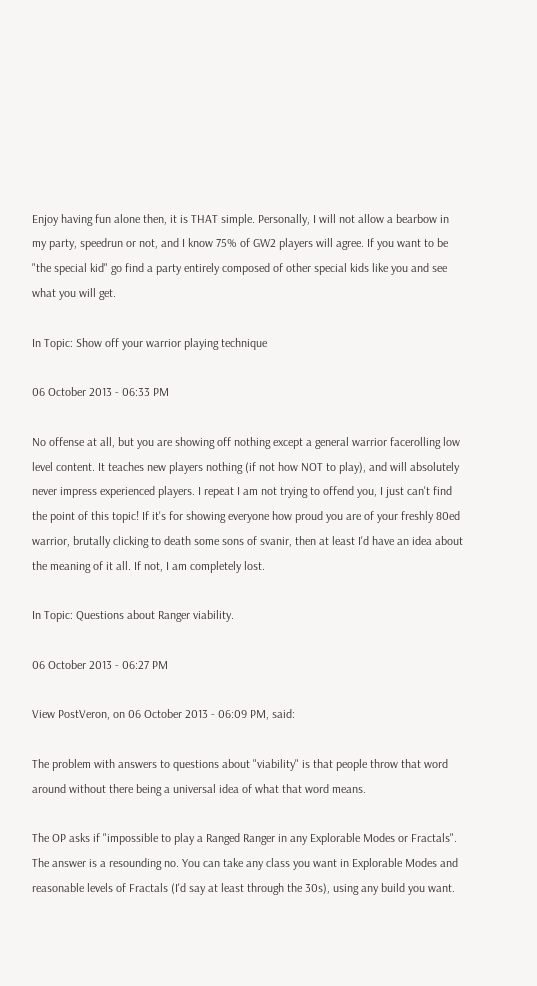Enjoy having fun alone then, it is THAT simple. Personally, I will not allow a bearbow in my party, speedrun or not, and I know 75% of GW2 players will agree. If you want to be "the special kid" go find a party entirely composed of other special kids like you and see what you will get.

In Topic: Show off your warrior playing technique

06 October 2013 - 06:33 PM

No offense at all, but you are showing off nothing except a general warrior facerolling low level content. It teaches new players nothing (if not how NOT to play), and will absolutely never impress experienced players. I repeat I am not trying to offend you, I just can't find the point of this topic! If it's for showing everyone how proud you are of your freshly 80ed warrior, brutally clicking to death some sons of svanir, then at least I'd have an idea about the meaning of it all. If not, I am completely lost.

In Topic: Questions about Ranger viability.

06 October 2013 - 06:27 PM

View PostVeron, on 06 October 2013 - 06:09 PM, said:

The problem with answers to questions about "viability" is that people throw that word around without there being a universal idea of what that word means.

The OP asks if "impossible to play a Ranged Ranger in any Explorable Modes or Fractals". The answer is a resounding no. You can take any class you want in Explorable Modes and reasonable levels of Fractals (I'd say at least through the 30s), using any build you want.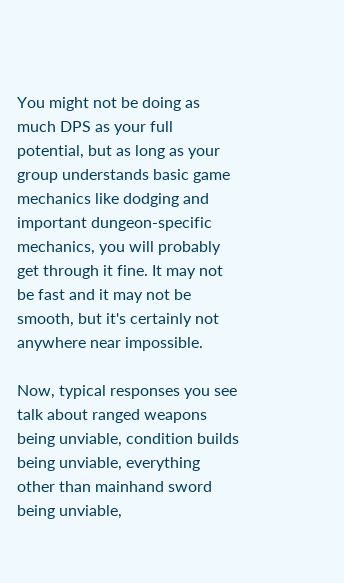You might not be doing as much DPS as your full potential, but as long as your group understands basic game mechanics like dodging and important dungeon-specific mechanics, you will probably get through it fine. It may not be fast and it may not be smooth, but it's certainly not anywhere near impossible.

Now, typical responses you see talk about ranged weapons being unviable, condition builds being unviable, everything other than mainhand sword being unviable,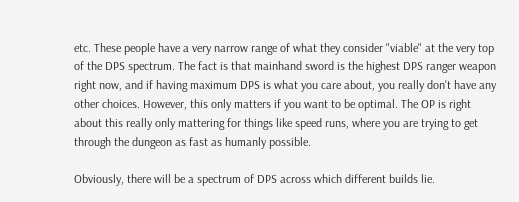etc. These people have a very narrow range of what they consider "viable" at the very top of the DPS spectrum. The fact is that mainhand sword is the highest DPS ranger weapon right now, and if having maximum DPS is what you care about, you really don't have any other choices. However, this only matters if you want to be optimal. The OP is right about this really only mattering for things like speed runs, where you are trying to get through the dungeon as fast as humanly possible.

Obviously, there will be a spectrum of DPS across which different builds lie.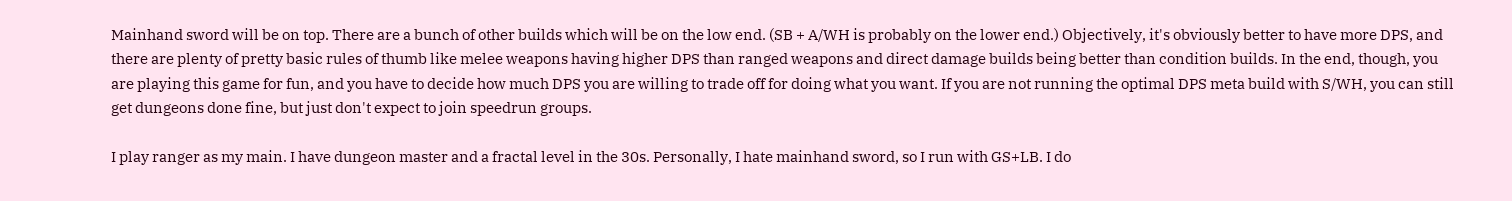Mainhand sword will be on top. There are a bunch of other builds which will be on the low end. (SB + A/WH is probably on the lower end.) Objectively, it's obviously better to have more DPS, and there are plenty of pretty basic rules of thumb like melee weapons having higher DPS than ranged weapons and direct damage builds being better than condition builds. In the end, though, you are playing this game for fun, and you have to decide how much DPS you are willing to trade off for doing what you want. If you are not running the optimal DPS meta build with S/WH, you can still get dungeons done fine, but just don't expect to join speedrun groups.

I play ranger as my main. I have dungeon master and a fractal level in the 30s. Personally, I hate mainhand sword, so I run with GS+LB. I do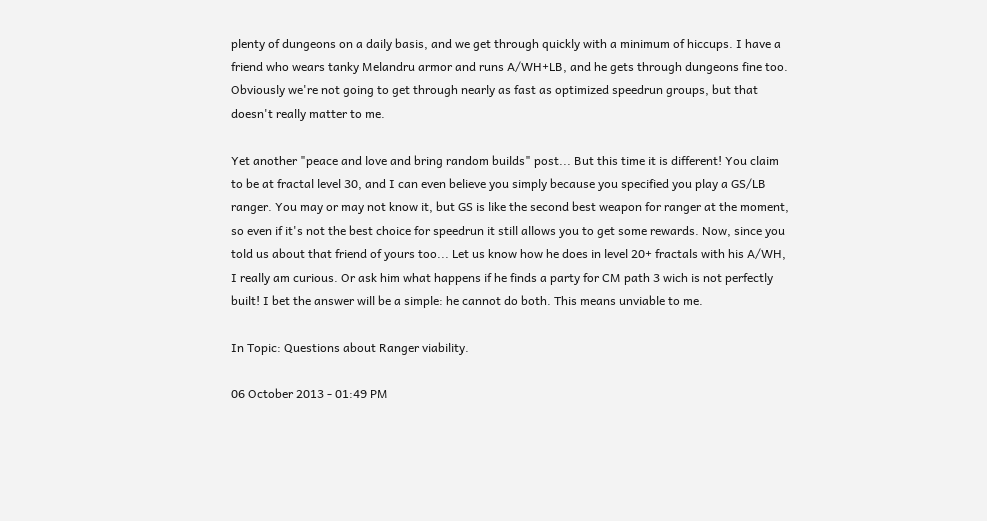plenty of dungeons on a daily basis, and we get through quickly with a minimum of hiccups. I have a friend who wears tanky Melandru armor and runs A/WH+LB, and he gets through dungeons fine too. Obviously we're not going to get through nearly as fast as optimized speedrun groups, but that doesn't really matter to me.

Yet another "peace and love and bring random builds" post... But this time it is different! You claim to be at fractal level 30, and I can even believe you simply because you specified you play a GS/LB ranger. You may or may not know it, but GS is like the second best weapon for ranger at the moment, so even if it's not the best choice for speedrun it still allows you to get some rewards. Now, since you told us about that friend of yours too... Let us know how he does in level 20+ fractals with his A/WH, I really am curious. Or ask him what happens if he finds a party for CM path 3 wich is not perfectly built! I bet the answer will be a simple: he cannot do both. This means unviable to me.

In Topic: Questions about Ranger viability.

06 October 2013 - 01:49 PM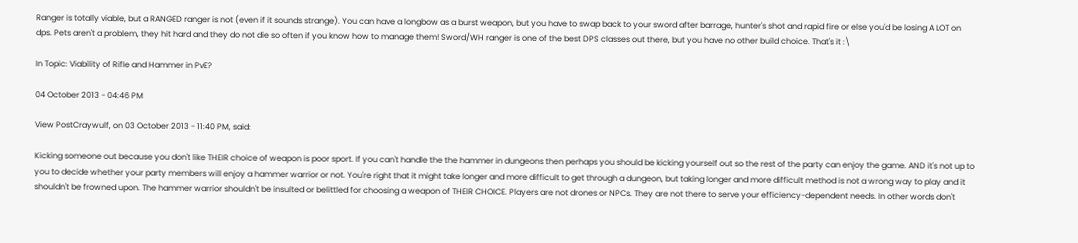Ranger is totally viable, but a RANGED ranger is not (even if it sounds strange). You can have a longbow as a burst weapon, but you have to swap back to your sword after barrage, hunter's shot and rapid fire or else you'd be losing A LOT on dps. Pets aren't a problem, they hit hard and they do not die so often if you know how to manage them! Sword/WH ranger is one of the best DPS classes out there, but you have no other build choice. That's it :\

In Topic: Viability of Rifle and Hammer in PvE?

04 October 2013 - 04:46 PM

View PostCraywulf, on 03 October 2013 - 11:40 PM, said:

Kicking someone out because you don't like THEIR choice of weapon is poor sport. If you can't handle the the hammer in dungeons then perhaps you should be kicking yourself out so the rest of the party can enjoy the game. AND it's not up to you to decide whether your party members will enjoy a hammer warrior or not. You're right that it might take longer and more difficult to get through a dungeon, but taking longer and more difficult method is not a wrong way to play and it shouldn't be frowned upon. The hammer warrior shouldn't be insulted or belittled for choosing a weapon of THEIR CHOICE. Players are not drones or NPCs. They are not there to serve your efficiency-dependent needs. In other words don't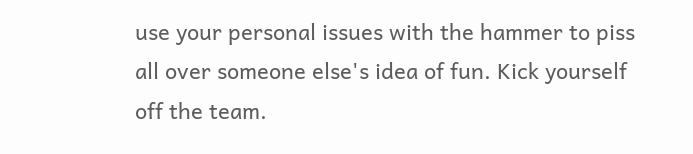use your personal issues with the hammer to piss all over someone else's idea of fun. Kick yourself off the team.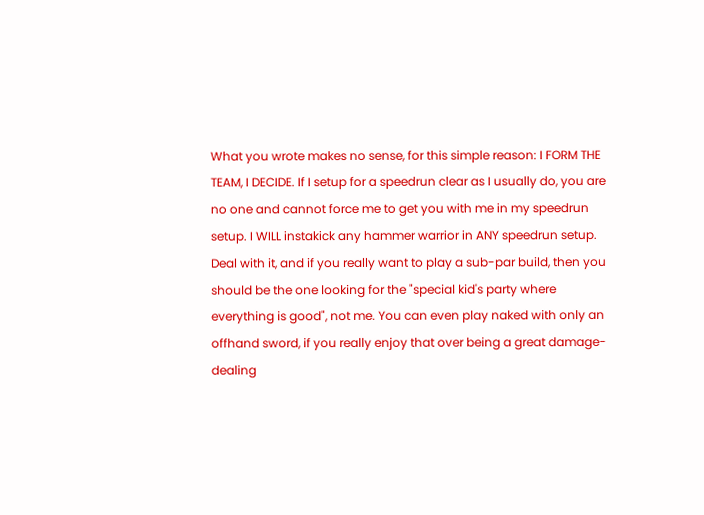What you wrote makes no sense, for this simple reason: I FORM THE TEAM, I DECIDE. If I setup for a speedrun clear as I usually do, you are no one and cannot force me to get you with me in my speedrun setup. I WILL instakick any hammer warrior in ANY speedrun setup. Deal with it, and if you really want to play a sub-par build, then you should be the one looking for the "special kid's party where everything is good", not me. You can even play naked with only an offhand sword, if you really enjoy that over being a great damage-dealing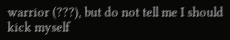warrior (???), but do not tell me I should kick myself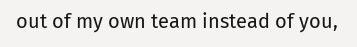out of my own team instead of you,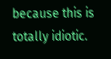because this is totally idiotic.